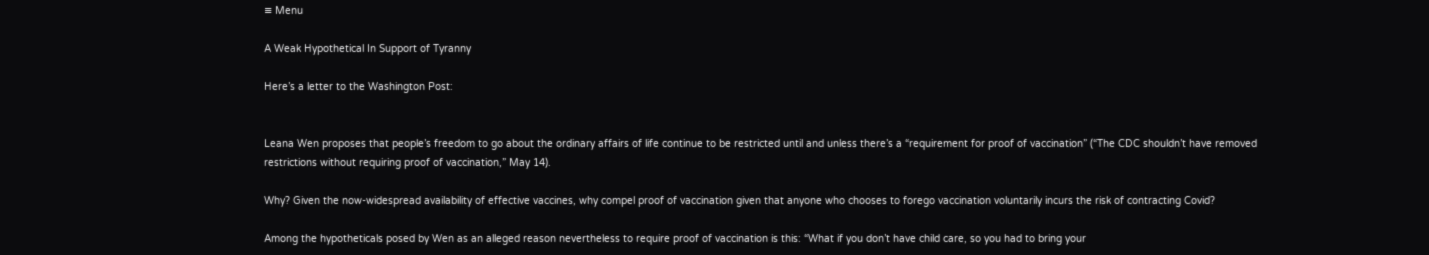≡ Menu

A Weak Hypothetical In Support of Tyranny

Here’s a letter to the Washington Post:


Leana Wen proposes that people’s freedom to go about the ordinary affairs of life continue to be restricted until and unless there’s a “requirement for proof of vaccination” (“The CDC shouldn’t have removed restrictions without requiring proof of vaccination,” May 14).

Why? Given the now-widespread availability of effective vaccines, why compel proof of vaccination given that anyone who chooses to forego vaccination voluntarily incurs the risk of contracting Covid?

Among the hypotheticals posed by Wen as an alleged reason nevertheless to require proof of vaccination is this: “What if you don’t have child care, so you had to bring your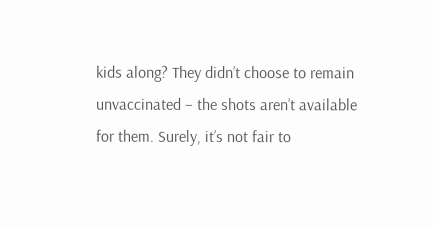kids along? They didn’t choose to remain unvaccinated – the shots aren’t available for them. Surely, it’s not fair to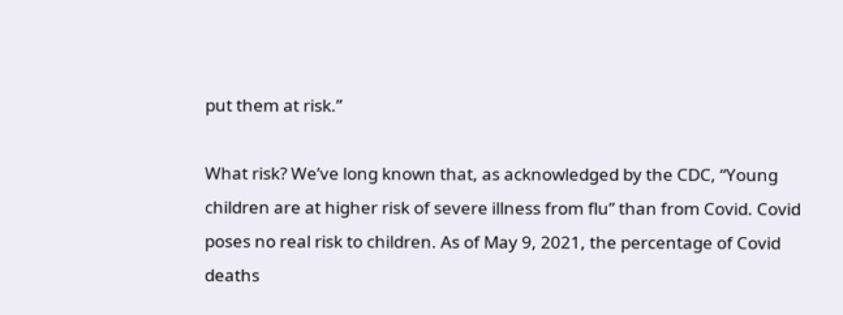put them at risk.”

What risk? We’ve long known that, as acknowledged by the CDC, “Young children are at higher risk of severe illness from flu” than from Covid. Covid poses no real risk to children. As of May 9, 2021, the percentage of Covid deaths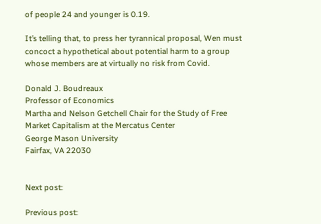of people 24 and younger is 0.19.

It’s telling that, to press her tyrannical proposal, Wen must concoct a hypothetical about potential harm to a group whose members are at virtually no risk from Covid.

Donald J. Boudreaux
Professor of Economics
Martha and Nelson Getchell Chair for the Study of Free Market Capitalism at the Mercatus Center
George Mason University
Fairfax, VA 22030


Next post:

Previous post: